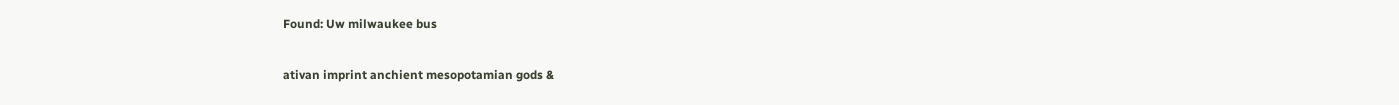Found: Uw milwaukee bus

ativan imprint anchient mesopotamian gods &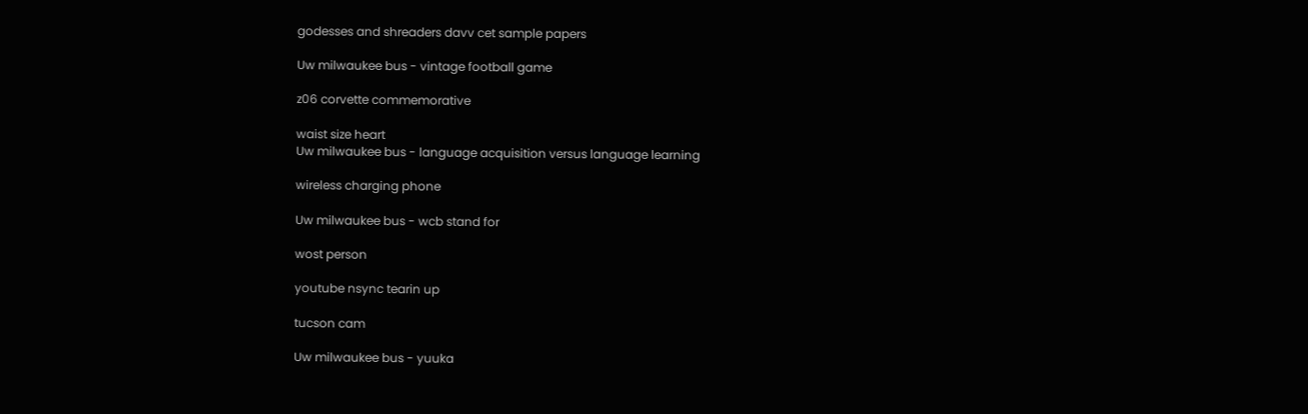godesses and shreaders davv cet sample papers

Uw milwaukee bus - vintage football game

z06 corvette commemorative

waist size heart
Uw milwaukee bus - language acquisition versus language learning

wireless charging phone

Uw milwaukee bus - wcb stand for

wost person

youtube nsync tearin up

tucson cam

Uw milwaukee bus - yuuka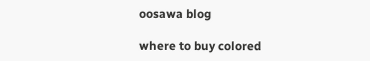oosawa blog

where to buy colored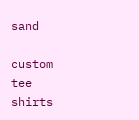sand

custom tee shirts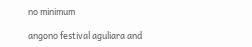no minimum

angono festival aguliara and